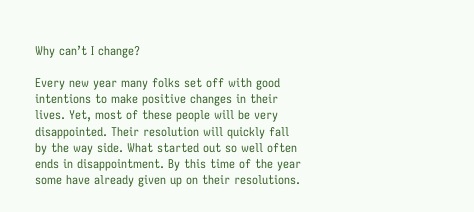Why can’t I change?

Every new year many folks set off with good intentions to make positive changes in their lives. Yet, most of these people will be very disappointed. Their resolution will quickly fall by the way side. What started out so well often ends in disappointment. By this time of the year some have already given up on their resolutions.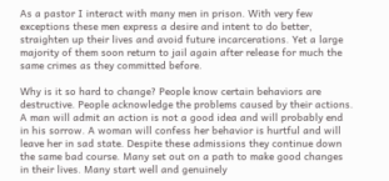As a pastor I interact with many men in prison. With very few exceptions these men express a desire and intent to do better, straighten up their lives and avoid future incarcerations. Yet a large majority of them soon return to jail again after release for much the same crimes as they committed before.

Why is it so hard to change? People know certain behaviors are destructive. People acknowledge the problems caused by their actions. A man will admit an action is not a good idea and will probably end in his sorrow. A woman will confess her behavior is hurtful and will leave her in sad state. Despite these admissions they continue down the same bad course. Many set out on a path to make good changes in their lives. Many start well and genuinely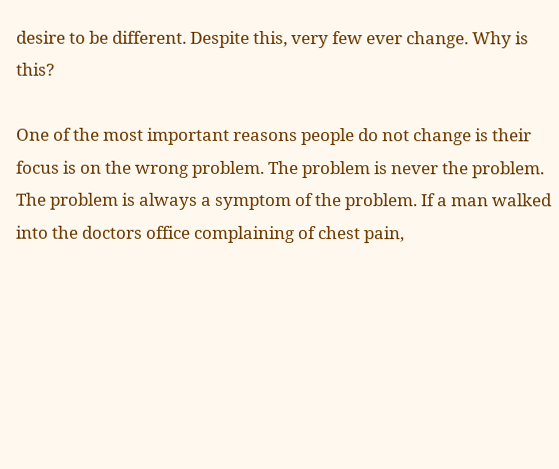desire to be different. Despite this, very few ever change. Why is this?

One of the most important reasons people do not change is their focus is on the wrong problem. The problem is never the problem. The problem is always a symptom of the problem. If a man walked into the doctors office complaining of chest pain,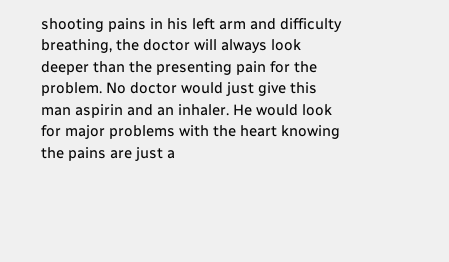shooting pains in his left arm and difficulty breathing, the doctor will always look deeper than the presenting pain for the problem. No doctor would just give this man aspirin and an inhaler. He would look for major problems with the heart knowing the pains are just a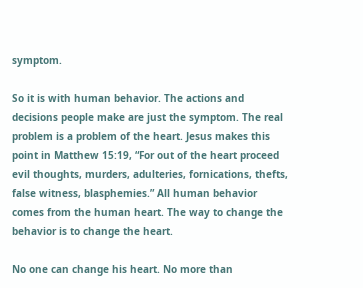symptom.

So it is with human behavior. The actions and decisions people make are just the symptom. The real problem is a problem of the heart. Jesus makes this point in Matthew 15:19, “For out of the heart proceed evil thoughts, murders, adulteries, fornications, thefts, false witness, blasphemies.” All human behavior comes from the human heart. The way to change the behavior is to change the heart.

No one can change his heart. No more than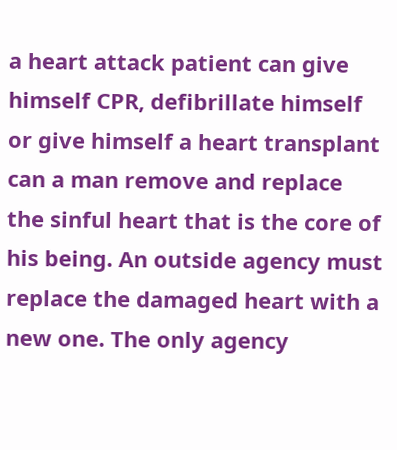a heart attack patient can give himself CPR, defibrillate himself or give himself a heart transplant can a man remove and replace the sinful heart that is the core of his being. An outside agency must replace the damaged heart with a new one. The only agency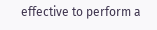effective to perform a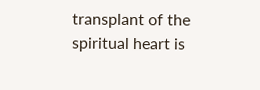transplant of the spiritual heart is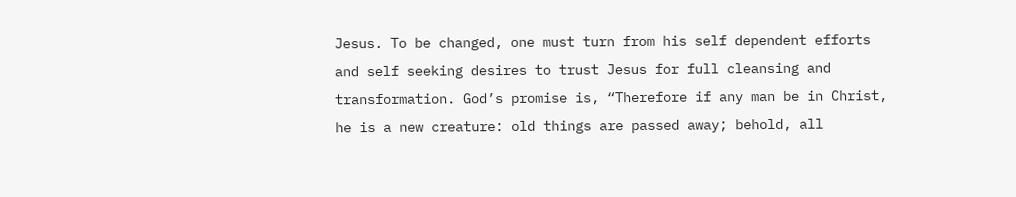Jesus. To be changed, one must turn from his self dependent efforts and self seeking desires to trust Jesus for full cleansing and transformation. God’s promise is, “Therefore if any man be in Christ, he is a new creature: old things are passed away; behold, all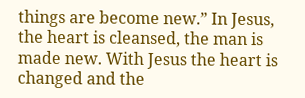things are become new.” In Jesus, the heart is cleansed, the man is made new. With Jesus the heart is changed and the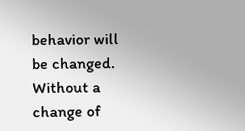behavior will be changed. Without a change of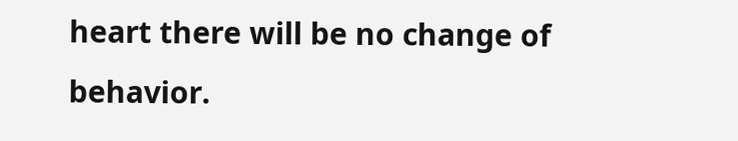heart there will be no change of behavior.